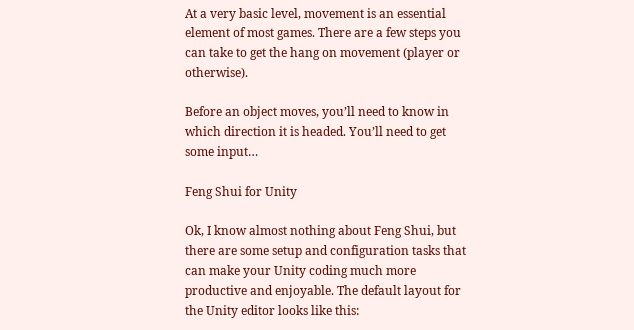At a very basic level, movement is an essential element of most games. There are a few steps you can take to get the hang on movement (player or otherwise).

Before an object moves, you’ll need to know in which direction it is headed. You’ll need to get some input…

Feng Shui for Unity

Ok, I know almost nothing about Feng Shui, but there are some setup and configuration tasks that can make your Unity coding much more productive and enjoyable. The default layout for the Unity editor looks like this: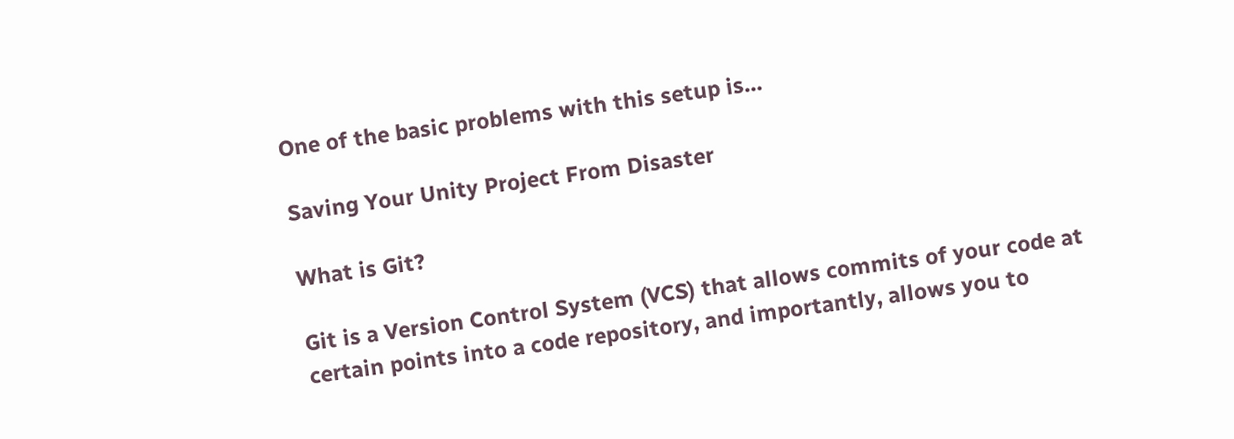One of the basic problems with this setup is…

Saving Your Unity Project From Disaster

What is Git?

Git is a Version Control System (VCS) that allows commits of your code at certain points into a code repository, and importantly, allows you to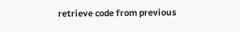retrieve code from previous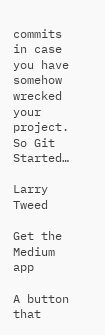commits in case you have somehow wrecked your project. So Git Started…

Larry Tweed

Get the Medium app

A button that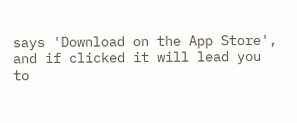says 'Download on the App Store', and if clicked it will lead you to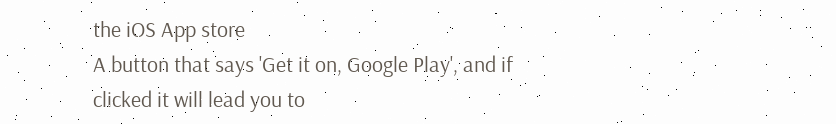the iOS App store
A button that says 'Get it on, Google Play', and if clicked it will lead you to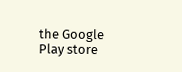the Google Play store